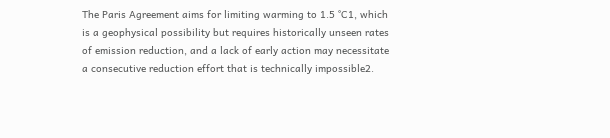The Paris Agreement aims for limiting warming to 1.5 °C1, which is a geophysical possibility but requires historically unseen rates of emission reduction, and a lack of early action may necessitate a consecutive reduction effort that is technically impossible2.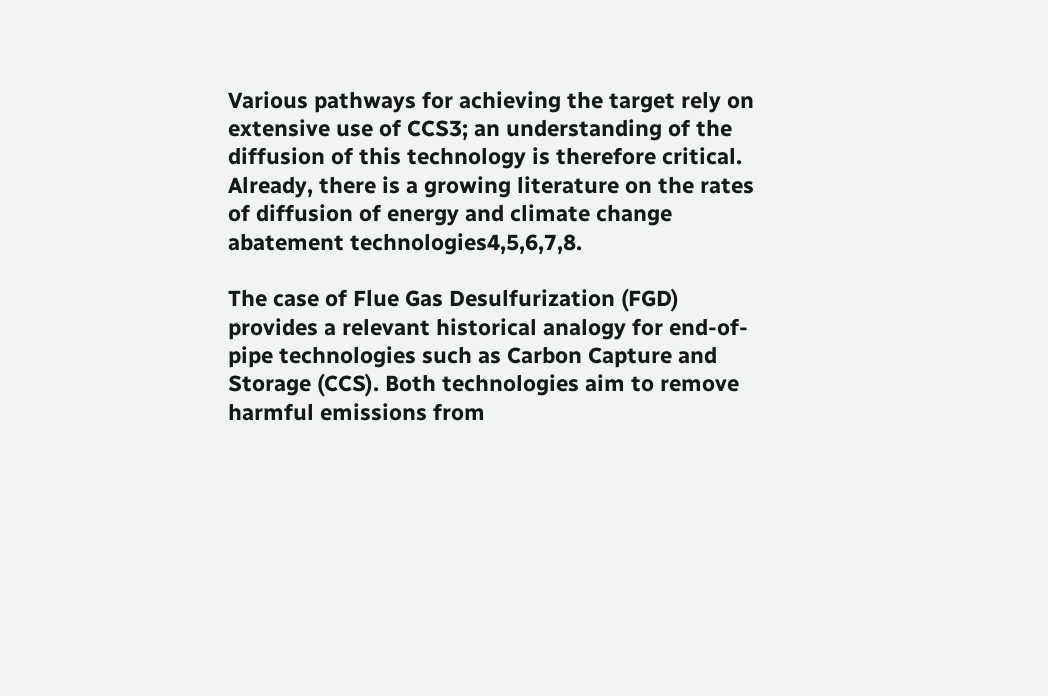Various pathways for achieving the target rely on extensive use of CCS3; an understanding of the diffusion of this technology is therefore critical. Already, there is a growing literature on the rates of diffusion of energy and climate change abatement technologies4,5,6,7,8.

The case of Flue Gas Desulfurization (FGD) provides a relevant historical analogy for end-of-pipe technologies such as Carbon Capture and Storage (CCS). Both technologies aim to remove harmful emissions from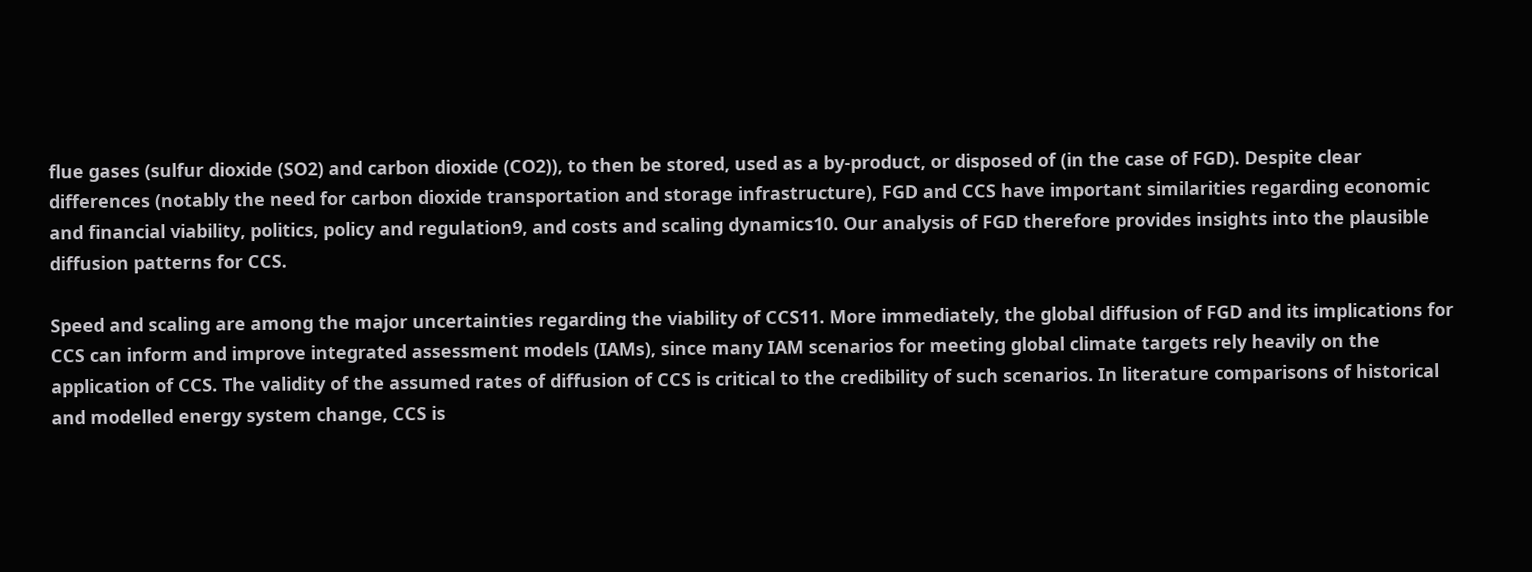flue gases (sulfur dioxide (SO2) and carbon dioxide (CO2)), to then be stored, used as a by-product, or disposed of (in the case of FGD). Despite clear differences (notably the need for carbon dioxide transportation and storage infrastructure), FGD and CCS have important similarities regarding economic and financial viability, politics, policy and regulation9, and costs and scaling dynamics10. Our analysis of FGD therefore provides insights into the plausible diffusion patterns for CCS.

Speed and scaling are among the major uncertainties regarding the viability of CCS11. More immediately, the global diffusion of FGD and its implications for CCS can inform and improve integrated assessment models (IAMs), since many IAM scenarios for meeting global climate targets rely heavily on the application of CCS. The validity of the assumed rates of diffusion of CCS is critical to the credibility of such scenarios. In literature comparisons of historical and modelled energy system change, CCS is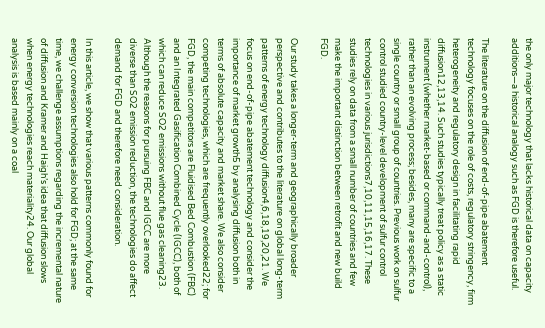the only major technology that lacks historical data on capacity additions—a historical analogy such as FGD is therefore useful.

The literature on the diffusion of end-of-pipe abatement technology focuses on the role of costs, regulatory stringency, firm heterogeneity and regulatory design in facilitating rapid diffusion12,13,14. Such studies typically treat policy as a static instrument (whether market-based or command-and-control), rather than an evolving process; besides, many are specific to a single country or small group of countries. Previous work on sulfur control studied country-level development of sulfur control technologies in various jurisdictions7,10,11,15,16,17. These studies rely on data from a small number of countries and few make the important distinction between retrofit and new build FGD.

Our study takes a longer-term and geographically broader perspective and contributes to the literature on global long-term patterns of energy technology diffusion4,6,18,19,20,21. We focus on end-of-pipe abatement technology and consider the importance of market growth5 by analysing diffusion both in terms of absolute capacity and market share. We also consider competing technologies, which are frequently overlooked22; for FGD, the main competitors are Fluidised Bed Combustion (FBC) and an Integrated Gasification Combined Cycle (IGCC), both of which can reduce SO2 emissions without flue gas cleaning23. Although the reasons for pursuing FBC and IGCC are more diverse than SO2 emission reduction, the technologies do affect demand for FGD and therefore need consideration.

In this article, we show that various patterns commonly found for energy conversion technologies also hold for FGD; at the same time, we challenge assumptions regarding the incremental nature of diffusion and Kramer and Haigh’s idea that diffusion slows when energy technologies reach materiality24. Our global analysis is based mainly on a coal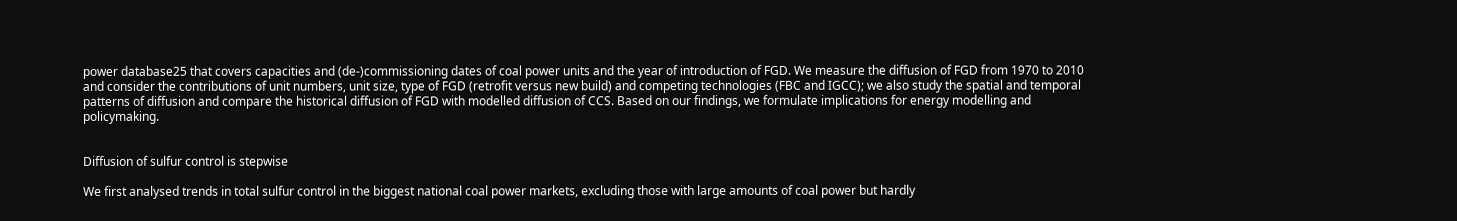power database25 that covers capacities and (de-)commissioning dates of coal power units and the year of introduction of FGD. We measure the diffusion of FGD from 1970 to 2010 and consider the contributions of unit numbers, unit size, type of FGD (retrofit versus new build) and competing technologies (FBC and IGCC); we also study the spatial and temporal patterns of diffusion and compare the historical diffusion of FGD with modelled diffusion of CCS. Based on our findings, we formulate implications for energy modelling and policymaking.


Diffusion of sulfur control is stepwise

We first analysed trends in total sulfur control in the biggest national coal power markets, excluding those with large amounts of coal power but hardly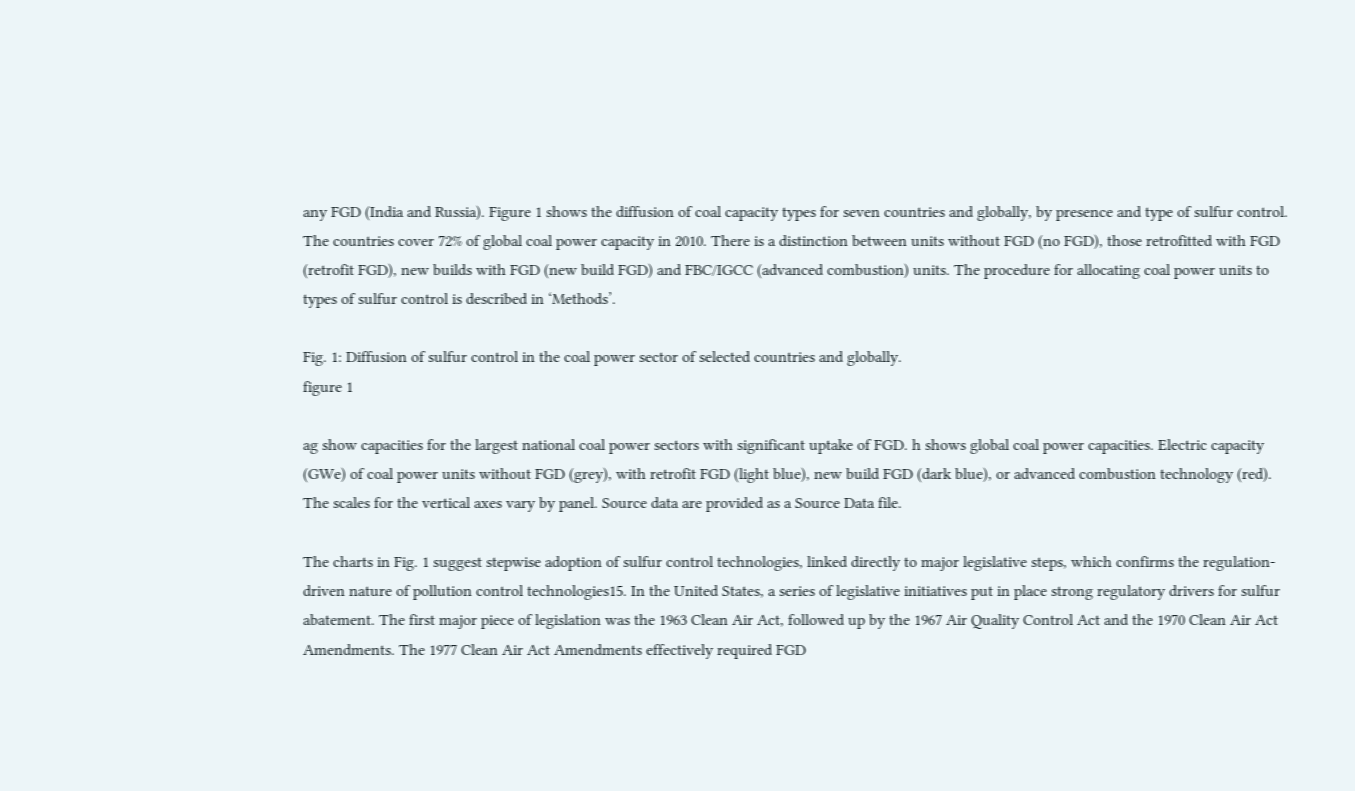any FGD (India and Russia). Figure 1 shows the diffusion of coal capacity types for seven countries and globally, by presence and type of sulfur control. The countries cover 72% of global coal power capacity in 2010. There is a distinction between units without FGD (no FGD), those retrofitted with FGD (retrofit FGD), new builds with FGD (new build FGD) and FBC/IGCC (advanced combustion) units. The procedure for allocating coal power units to types of sulfur control is described in ‘Methods’.

Fig. 1: Diffusion of sulfur control in the coal power sector of selected countries and globally.
figure 1

ag show capacities for the largest national coal power sectors with significant uptake of FGD. h shows global coal power capacities. Electric capacity (GWe) of coal power units without FGD (grey), with retrofit FGD (light blue), new build FGD (dark blue), or advanced combustion technology (red). The scales for the vertical axes vary by panel. Source data are provided as a Source Data file.

The charts in Fig. 1 suggest stepwise adoption of sulfur control technologies, linked directly to major legislative steps, which confirms the regulation-driven nature of pollution control technologies15. In the United States, a series of legislative initiatives put in place strong regulatory drivers for sulfur abatement. The first major piece of legislation was the 1963 Clean Air Act, followed up by the 1967 Air Quality Control Act and the 1970 Clean Air Act Amendments. The 1977 Clean Air Act Amendments effectively required FGD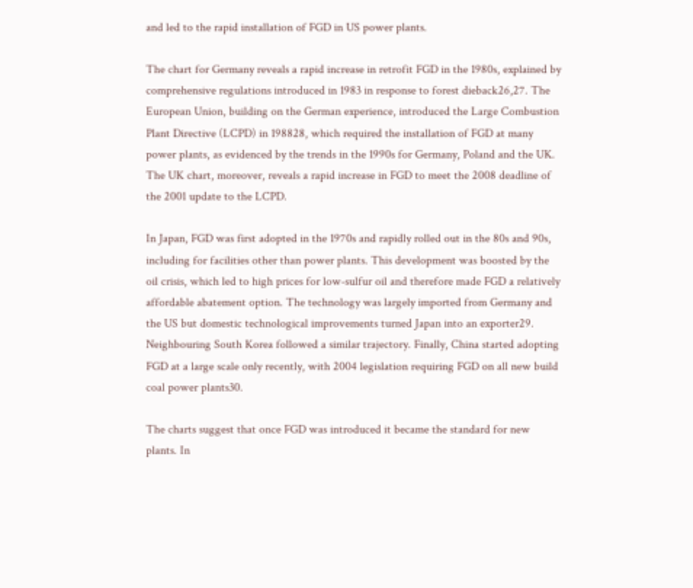and led to the rapid installation of FGD in US power plants.

The chart for Germany reveals a rapid increase in retrofit FGD in the 1980s, explained by comprehensive regulations introduced in 1983 in response to forest dieback26,27. The European Union, building on the German experience, introduced the Large Combustion Plant Directive (LCPD) in 198828, which required the installation of FGD at many power plants, as evidenced by the trends in the 1990s for Germany, Poland and the UK. The UK chart, moreover, reveals a rapid increase in FGD to meet the 2008 deadline of the 2001 update to the LCPD.

In Japan, FGD was first adopted in the 1970s and rapidly rolled out in the 80s and 90s, including for facilities other than power plants. This development was boosted by the oil crisis, which led to high prices for low-sulfur oil and therefore made FGD a relatively affordable abatement option. The technology was largely imported from Germany and the US but domestic technological improvements turned Japan into an exporter29. Neighbouring South Korea followed a similar trajectory. Finally, China started adopting FGD at a large scale only recently, with 2004 legislation requiring FGD on all new build coal power plants30.

The charts suggest that once FGD was introduced it became the standard for new plants. In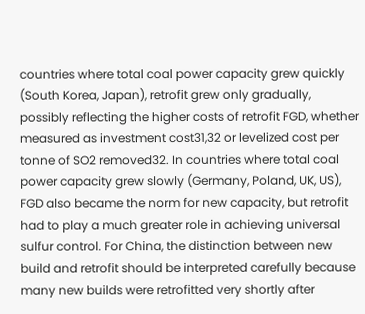countries where total coal power capacity grew quickly (South Korea, Japan), retrofit grew only gradually, possibly reflecting the higher costs of retrofit FGD, whether measured as investment cost31,32 or levelized cost per tonne of SO2 removed32. In countries where total coal power capacity grew slowly (Germany, Poland, UK, US), FGD also became the norm for new capacity, but retrofit had to play a much greater role in achieving universal sulfur control. For China, the distinction between new build and retrofit should be interpreted carefully because many new builds were retrofitted very shortly after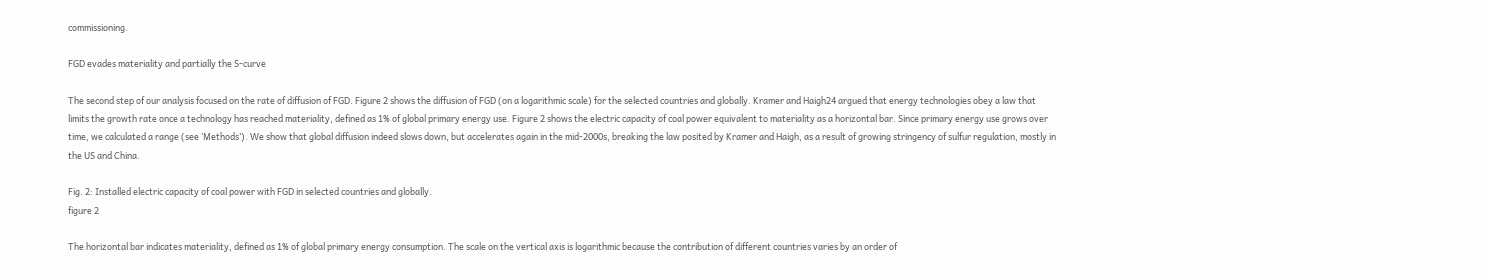commissioning.

FGD evades materiality and partially the S-curve

The second step of our analysis focused on the rate of diffusion of FGD. Figure 2 shows the diffusion of FGD (on a logarithmic scale) for the selected countries and globally. Kramer and Haigh24 argued that energy technologies obey a law that limits the growth rate once a technology has reached materiality, defined as 1% of global primary energy use. Figure 2 shows the electric capacity of coal power equivalent to materiality as a horizontal bar. Since primary energy use grows over time, we calculated a range (see ‘Methods’). We show that global diffusion indeed slows down, but accelerates again in the mid-2000s, breaking the law posited by Kramer and Haigh, as a result of growing stringency of sulfur regulation, mostly in the US and China.

Fig. 2: Installed electric capacity of coal power with FGD in selected countries and globally.
figure 2

The horizontal bar indicates materiality, defined as 1% of global primary energy consumption. The scale on the vertical axis is logarithmic because the contribution of different countries varies by an order of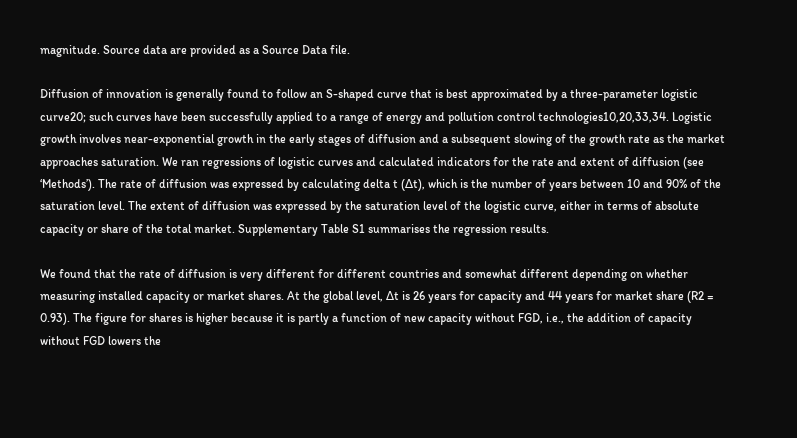magnitude. Source data are provided as a Source Data file.

Diffusion of innovation is generally found to follow an S-shaped curve that is best approximated by a three-parameter logistic curve20; such curves have been successfully applied to a range of energy and pollution control technologies10,20,33,34. Logistic growth involves near-exponential growth in the early stages of diffusion and a subsequent slowing of the growth rate as the market approaches saturation. We ran regressions of logistic curves and calculated indicators for the rate and extent of diffusion (see ‘Methods’). The rate of diffusion was expressed by calculating delta t (∆t), which is the number of years between 10 and 90% of the saturation level. The extent of diffusion was expressed by the saturation level of the logistic curve, either in terms of absolute capacity or share of the total market. Supplementary Table S1 summarises the regression results.

We found that the rate of diffusion is very different for different countries and somewhat different depending on whether measuring installed capacity or market shares. At the global level, ∆t is 26 years for capacity and 44 years for market share (R2 = 0.93). The figure for shares is higher because it is partly a function of new capacity without FGD, i.e., the addition of capacity without FGD lowers the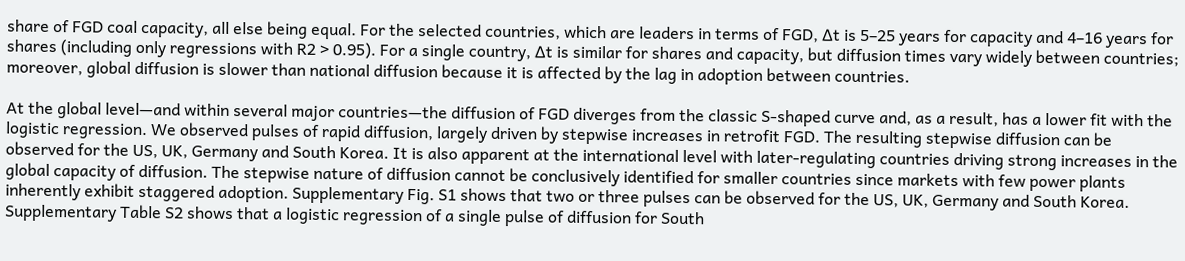share of FGD coal capacity, all else being equal. For the selected countries, which are leaders in terms of FGD, ∆t is 5–25 years for capacity and 4–16 years for shares (including only regressions with R2 > 0.95). For a single country, ∆t is similar for shares and capacity, but diffusion times vary widely between countries; moreover, global diffusion is slower than national diffusion because it is affected by the lag in adoption between countries.

At the global level—and within several major countries—the diffusion of FGD diverges from the classic S-shaped curve and, as a result, has a lower fit with the logistic regression. We observed pulses of rapid diffusion, largely driven by stepwise increases in retrofit FGD. The resulting stepwise diffusion can be observed for the US, UK, Germany and South Korea. It is also apparent at the international level with later-regulating countries driving strong increases in the global capacity of diffusion. The stepwise nature of diffusion cannot be conclusively identified for smaller countries since markets with few power plants inherently exhibit staggered adoption. Supplementary Fig. S1 shows that two or three pulses can be observed for the US, UK, Germany and South Korea. Supplementary Table S2 shows that a logistic regression of a single pulse of diffusion for South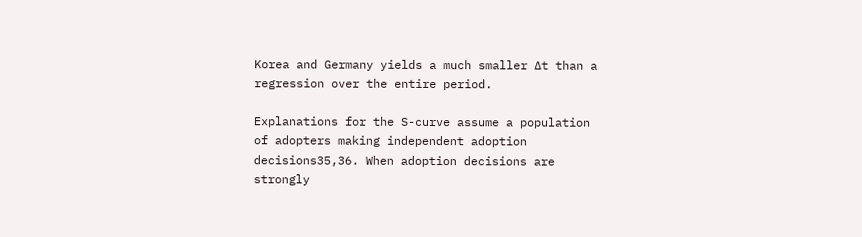Korea and Germany yields a much smaller ∆t than a regression over the entire period.

Explanations for the S-curve assume a population of adopters making independent adoption decisions35,36. When adoption decisions are strongly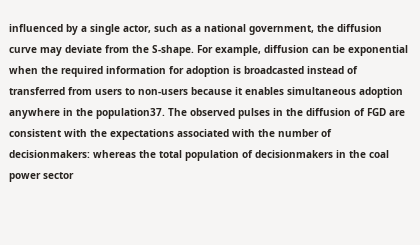influenced by a single actor, such as a national government, the diffusion curve may deviate from the S-shape. For example, diffusion can be exponential when the required information for adoption is broadcasted instead of transferred from users to non-users because it enables simultaneous adoption anywhere in the population37. The observed pulses in the diffusion of FGD are consistent with the expectations associated with the number of decisionmakers: whereas the total population of decisionmakers in the coal power sector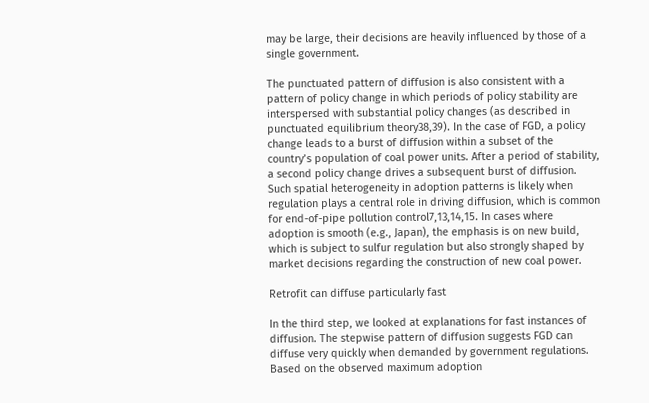may be large, their decisions are heavily influenced by those of a single government.

The punctuated pattern of diffusion is also consistent with a pattern of policy change in which periods of policy stability are interspersed with substantial policy changes (as described in punctuated equilibrium theory38,39). In the case of FGD, a policy change leads to a burst of diffusion within a subset of the country’s population of coal power units. After a period of stability, a second policy change drives a subsequent burst of diffusion. Such spatial heterogeneity in adoption patterns is likely when regulation plays a central role in driving diffusion, which is common for end-of-pipe pollution control7,13,14,15. In cases where adoption is smooth (e.g., Japan), the emphasis is on new build, which is subject to sulfur regulation but also strongly shaped by market decisions regarding the construction of new coal power.

Retrofit can diffuse particularly fast

In the third step, we looked at explanations for fast instances of diffusion. The stepwise pattern of diffusion suggests FGD can diffuse very quickly when demanded by government regulations. Based on the observed maximum adoption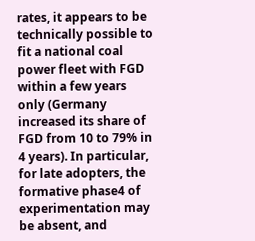rates, it appears to be technically possible to fit a national coal power fleet with FGD within a few years only (Germany increased its share of FGD from 10 to 79% in 4 years). In particular, for late adopters, the formative phase4 of experimentation may be absent, and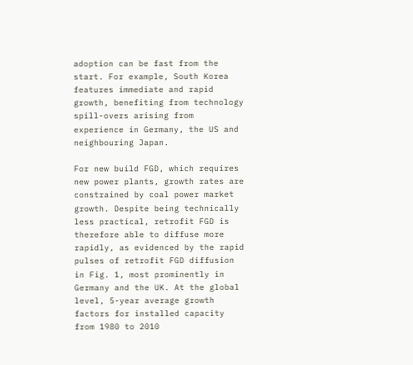adoption can be fast from the start. For example, South Korea features immediate and rapid growth, benefiting from technology spill-overs arising from experience in Germany, the US and neighbouring Japan.

For new build FGD, which requires new power plants, growth rates are constrained by coal power market growth. Despite being technically less practical, retrofit FGD is therefore able to diffuse more rapidly, as evidenced by the rapid pulses of retrofit FGD diffusion in Fig. 1, most prominently in Germany and the UK. At the global level, 5-year average growth factors for installed capacity from 1980 to 2010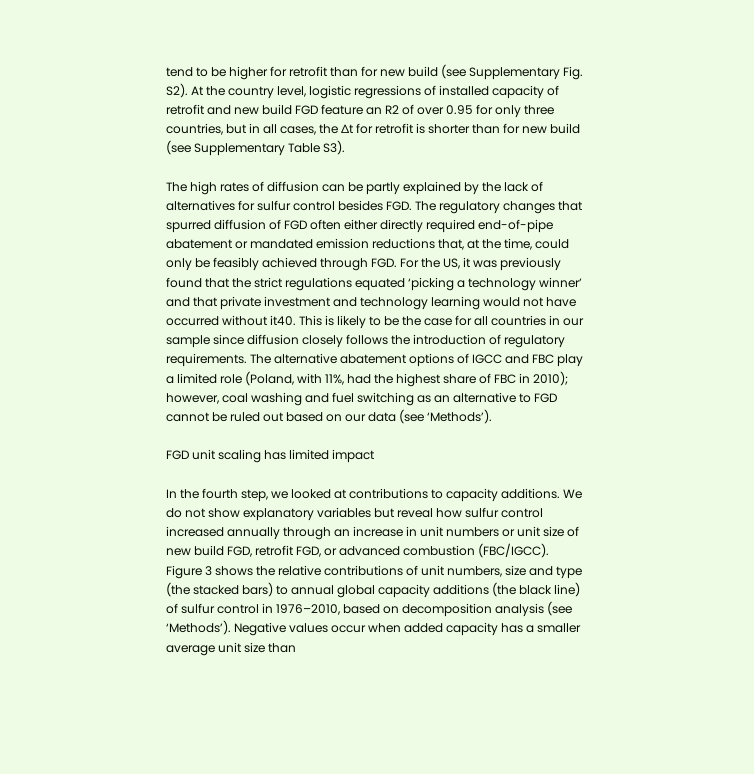tend to be higher for retrofit than for new build (see Supplementary Fig. S2). At the country level, logistic regressions of installed capacity of retrofit and new build FGD feature an R2 of over 0.95 for only three countries, but in all cases, the ∆t for retrofit is shorter than for new build (see Supplementary Table S3).

The high rates of diffusion can be partly explained by the lack of alternatives for sulfur control besides FGD. The regulatory changes that spurred diffusion of FGD often either directly required end-of-pipe abatement or mandated emission reductions that, at the time, could only be feasibly achieved through FGD. For the US, it was previously found that the strict regulations equated ‘picking a technology winner’ and that private investment and technology learning would not have occurred without it40. This is likely to be the case for all countries in our sample since diffusion closely follows the introduction of regulatory requirements. The alternative abatement options of IGCC and FBC play a limited role (Poland, with 11%, had the highest share of FBC in 2010); however, coal washing and fuel switching as an alternative to FGD cannot be ruled out based on our data (see ‘Methods’).

FGD unit scaling has limited impact

In the fourth step, we looked at contributions to capacity additions. We do not show explanatory variables but reveal how sulfur control increased annually through an increase in unit numbers or unit size of new build FGD, retrofit FGD, or advanced combustion (FBC/IGCC). Figure 3 shows the relative contributions of unit numbers, size and type (the stacked bars) to annual global capacity additions (the black line) of sulfur control in 1976–2010, based on decomposition analysis (see ‘Methods’). Negative values occur when added capacity has a smaller average unit size than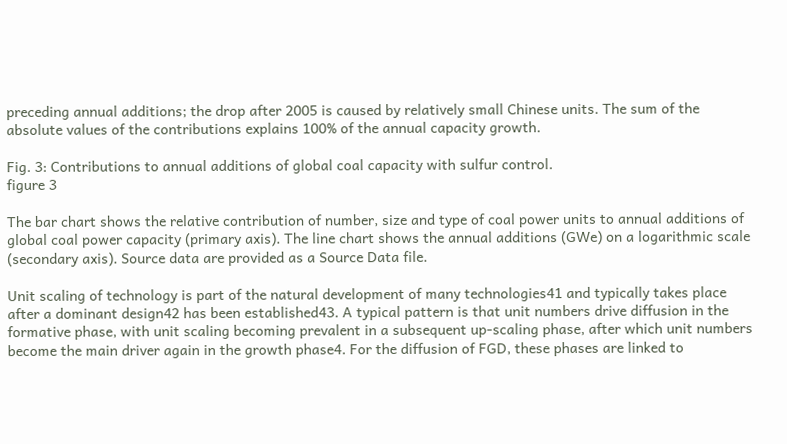preceding annual additions; the drop after 2005 is caused by relatively small Chinese units. The sum of the absolute values of the contributions explains 100% of the annual capacity growth.

Fig. 3: Contributions to annual additions of global coal capacity with sulfur control.
figure 3

The bar chart shows the relative contribution of number, size and type of coal power units to annual additions of global coal power capacity (primary axis). The line chart shows the annual additions (GWe) on a logarithmic scale (secondary axis). Source data are provided as a Source Data file.

Unit scaling of technology is part of the natural development of many technologies41 and typically takes place after a dominant design42 has been established43. A typical pattern is that unit numbers drive diffusion in the formative phase, with unit scaling becoming prevalent in a subsequent up-scaling phase, after which unit numbers become the main driver again in the growth phase4. For the diffusion of FGD, these phases are linked to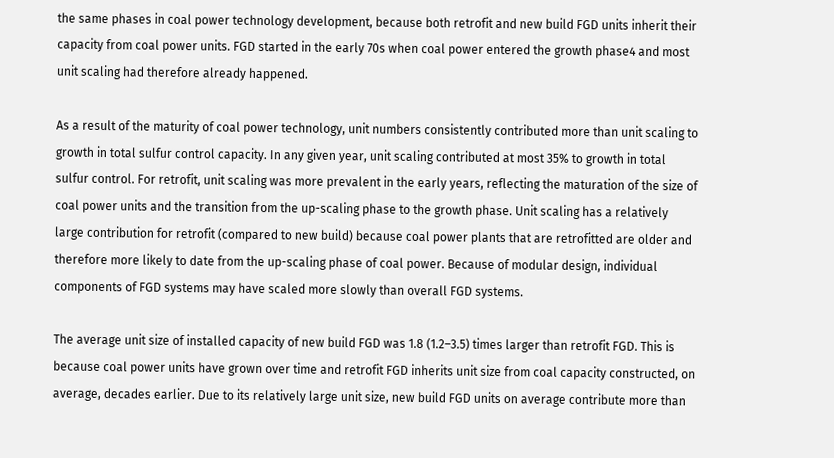the same phases in coal power technology development, because both retrofit and new build FGD units inherit their capacity from coal power units. FGD started in the early 70s when coal power entered the growth phase4 and most unit scaling had therefore already happened.

As a result of the maturity of coal power technology, unit numbers consistently contributed more than unit scaling to growth in total sulfur control capacity. In any given year, unit scaling contributed at most 35% to growth in total sulfur control. For retrofit, unit scaling was more prevalent in the early years, reflecting the maturation of the size of coal power units and the transition from the up-scaling phase to the growth phase. Unit scaling has a relatively large contribution for retrofit (compared to new build) because coal power plants that are retrofitted are older and therefore more likely to date from the up-scaling phase of coal power. Because of modular design, individual components of FGD systems may have scaled more slowly than overall FGD systems.

The average unit size of installed capacity of new build FGD was 1.8 (1.2–3.5) times larger than retrofit FGD. This is because coal power units have grown over time and retrofit FGD inherits unit size from coal capacity constructed, on average, decades earlier. Due to its relatively large unit size, new build FGD units on average contribute more than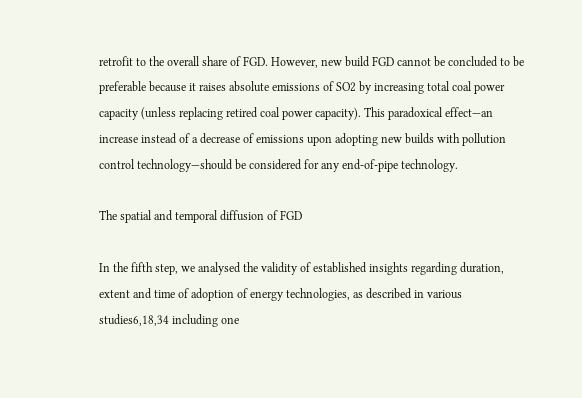retrofit to the overall share of FGD. However, new build FGD cannot be concluded to be preferable because it raises absolute emissions of SO2 by increasing total coal power capacity (unless replacing retired coal power capacity). This paradoxical effect—an increase instead of a decrease of emissions upon adopting new builds with pollution control technology—should be considered for any end-of-pipe technology.

The spatial and temporal diffusion of FGD

In the fifth step, we analysed the validity of established insights regarding duration, extent and time of adoption of energy technologies, as described in various studies6,18,34 including one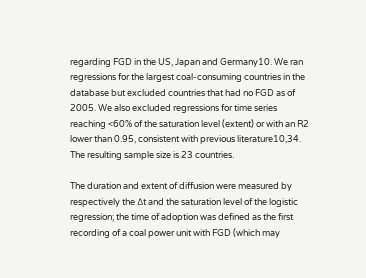regarding FGD in the US, Japan and Germany10. We ran regressions for the largest coal-consuming countries in the database but excluded countries that had no FGD as of 2005. We also excluded regressions for time series reaching <60% of the saturation level (extent) or with an R2 lower than 0.95, consistent with previous literature10,34. The resulting sample size is 23 countries.

The duration and extent of diffusion were measured by respectively the ∆t and the saturation level of the logistic regression; the time of adoption was defined as the first recording of a coal power unit with FGD (which may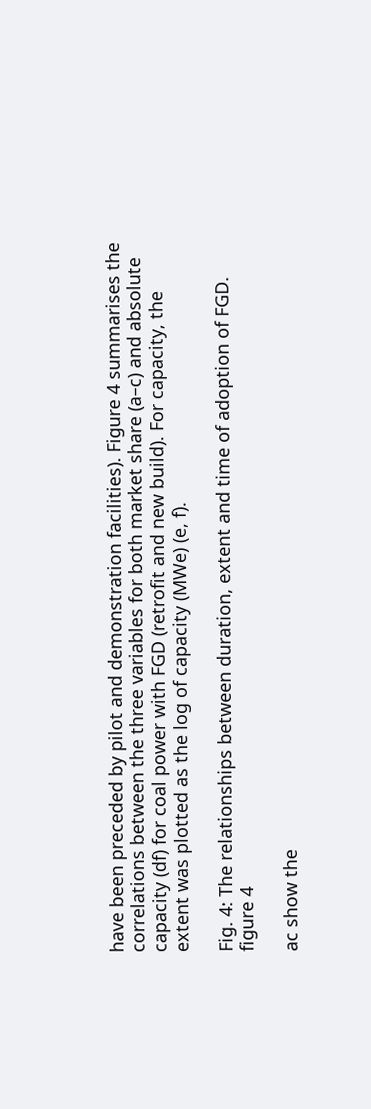have been preceded by pilot and demonstration facilities). Figure 4 summarises the correlations between the three variables for both market share (a–c) and absolute capacity (df) for coal power with FGD (retrofit and new build). For capacity, the extent was plotted as the log of capacity (MWe) (e, f).

Fig. 4: The relationships between duration, extent and time of adoption of FGD.
figure 4

ac show the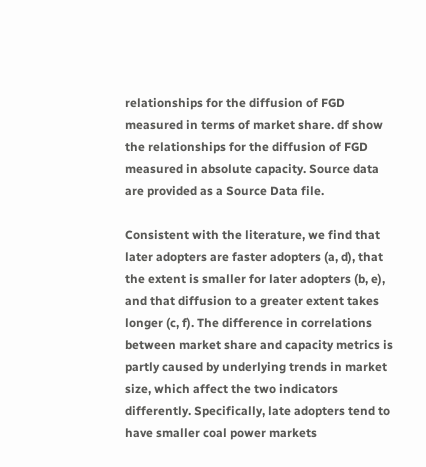relationships for the diffusion of FGD measured in terms of market share. df show the relationships for the diffusion of FGD measured in absolute capacity. Source data are provided as a Source Data file.

Consistent with the literature, we find that later adopters are faster adopters (a, d), that the extent is smaller for later adopters (b, e), and that diffusion to a greater extent takes longer (c, f). The difference in correlations between market share and capacity metrics is partly caused by underlying trends in market size, which affect the two indicators differently. Specifically, late adopters tend to have smaller coal power markets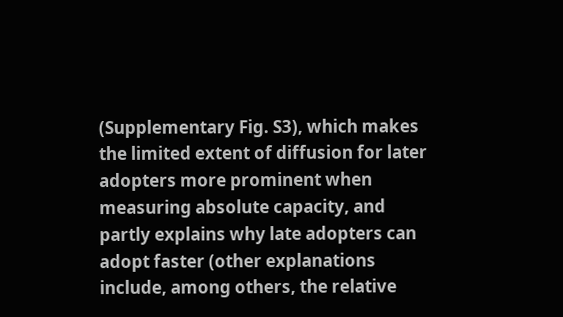(Supplementary Fig. S3), which makes the limited extent of diffusion for later adopters more prominent when measuring absolute capacity, and partly explains why late adopters can adopt faster (other explanations include, among others, the relative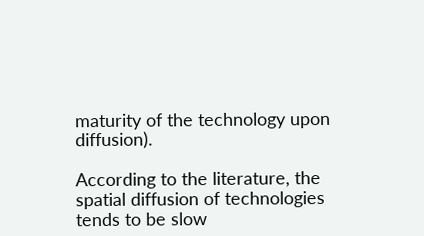maturity of the technology upon diffusion).

According to the literature, the spatial diffusion of technologies tends to be slow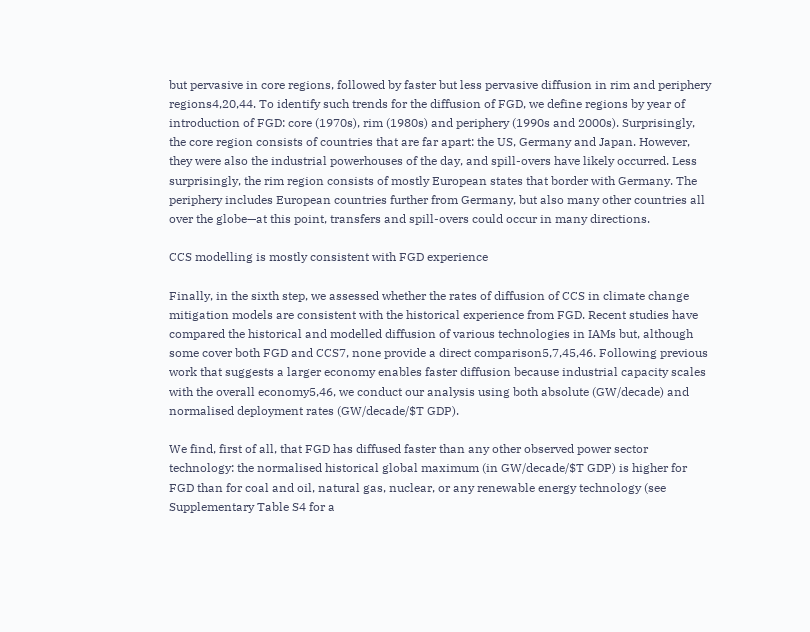but pervasive in core regions, followed by faster but less pervasive diffusion in rim and periphery regions4,20,44. To identify such trends for the diffusion of FGD, we define regions by year of introduction of FGD: core (1970s), rim (1980s) and periphery (1990s and 2000s). Surprisingly, the core region consists of countries that are far apart: the US, Germany and Japan. However, they were also the industrial powerhouses of the day, and spill-overs have likely occurred. Less surprisingly, the rim region consists of mostly European states that border with Germany. The periphery includes European countries further from Germany, but also many other countries all over the globe—at this point, transfers and spill-overs could occur in many directions.

CCS modelling is mostly consistent with FGD experience

Finally, in the sixth step, we assessed whether the rates of diffusion of CCS in climate change mitigation models are consistent with the historical experience from FGD. Recent studies have compared the historical and modelled diffusion of various technologies in IAMs but, although some cover both FGD and CCS7, none provide a direct comparison5,7,45,46. Following previous work that suggests a larger economy enables faster diffusion because industrial capacity scales with the overall economy5,46, we conduct our analysis using both absolute (GW/decade) and normalised deployment rates (GW/decade/$T GDP).

We find, first of all, that FGD has diffused faster than any other observed power sector technology: the normalised historical global maximum (in GW/decade/$T GDP) is higher for FGD than for coal and oil, natural gas, nuclear, or any renewable energy technology (see Supplementary Table S4 for a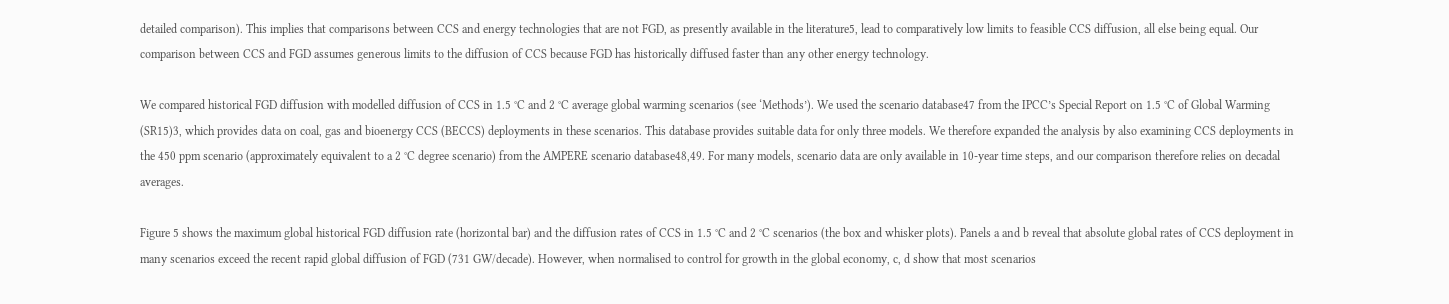detailed comparison). This implies that comparisons between CCS and energy technologies that are not FGD, as presently available in the literature5, lead to comparatively low limits to feasible CCS diffusion, all else being equal. Our comparison between CCS and FGD assumes generous limits to the diffusion of CCS because FGD has historically diffused faster than any other energy technology.

We compared historical FGD diffusion with modelled diffusion of CCS in 1.5 °C and 2 °C average global warming scenarios (see ‘Methods’). We used the scenario database47 from the IPCC’s Special Report on 1.5 °C of Global Warming (SR15)3, which provides data on coal, gas and bioenergy CCS (BECCS) deployments in these scenarios. This database provides suitable data for only three models. We therefore expanded the analysis by also examining CCS deployments in the 450 ppm scenario (approximately equivalent to a 2 °C degree scenario) from the AMPERE scenario database48,49. For many models, scenario data are only available in 10-year time steps, and our comparison therefore relies on decadal averages.

Figure 5 shows the maximum global historical FGD diffusion rate (horizontal bar) and the diffusion rates of CCS in 1.5 °C and 2 °C scenarios (the box and whisker plots). Panels a and b reveal that absolute global rates of CCS deployment in many scenarios exceed the recent rapid global diffusion of FGD (731 GW/decade). However, when normalised to control for growth in the global economy, c, d show that most scenarios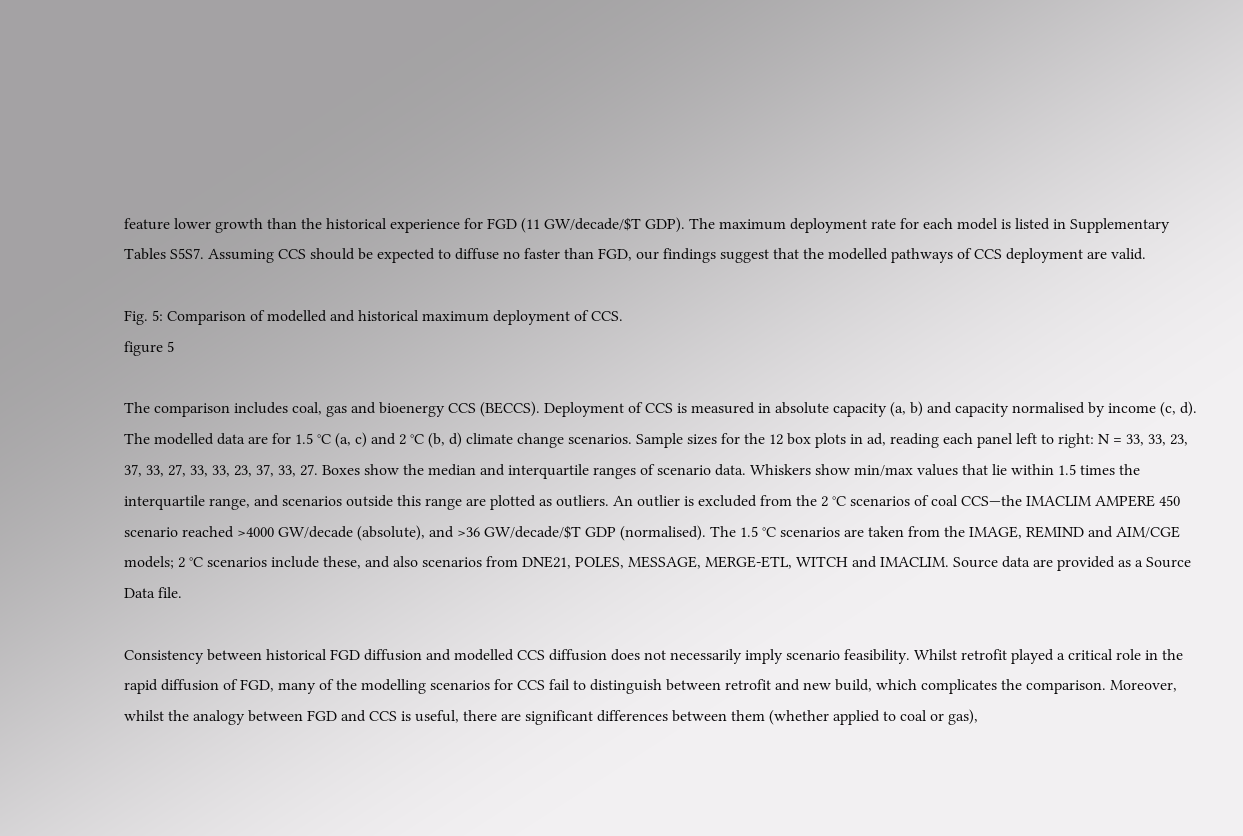feature lower growth than the historical experience for FGD (11 GW/decade/$T GDP). The maximum deployment rate for each model is listed in Supplementary Tables S5S7. Assuming CCS should be expected to diffuse no faster than FGD, our findings suggest that the modelled pathways of CCS deployment are valid.

Fig. 5: Comparison of modelled and historical maximum deployment of CCS.
figure 5

The comparison includes coal, gas and bioenergy CCS (BECCS). Deployment of CCS is measured in absolute capacity (a, b) and capacity normalised by income (c, d). The modelled data are for 1.5 °C (a, c) and 2 °C (b, d) climate change scenarios. Sample sizes for the 12 box plots in ad, reading each panel left to right: N = 33, 33, 23, 37, 33, 27, 33, 33, 23, 37, 33, 27. Boxes show the median and interquartile ranges of scenario data. Whiskers show min/max values that lie within 1.5 times the interquartile range, and scenarios outside this range are plotted as outliers. An outlier is excluded from the 2 °C scenarios of coal CCS—the IMACLIM AMPERE 450 scenario reached >4000 GW/decade (absolute), and >36 GW/decade/$T GDP (normalised). The 1.5 °C scenarios are taken from the IMAGE, REMIND and AIM/CGE models; 2 °C scenarios include these, and also scenarios from DNE21, POLES, MESSAGE, MERGE-ETL, WITCH and IMACLIM. Source data are provided as a Source Data file.

Consistency between historical FGD diffusion and modelled CCS diffusion does not necessarily imply scenario feasibility. Whilst retrofit played a critical role in the rapid diffusion of FGD, many of the modelling scenarios for CCS fail to distinguish between retrofit and new build, which complicates the comparison. Moreover, whilst the analogy between FGD and CCS is useful, there are significant differences between them (whether applied to coal or gas),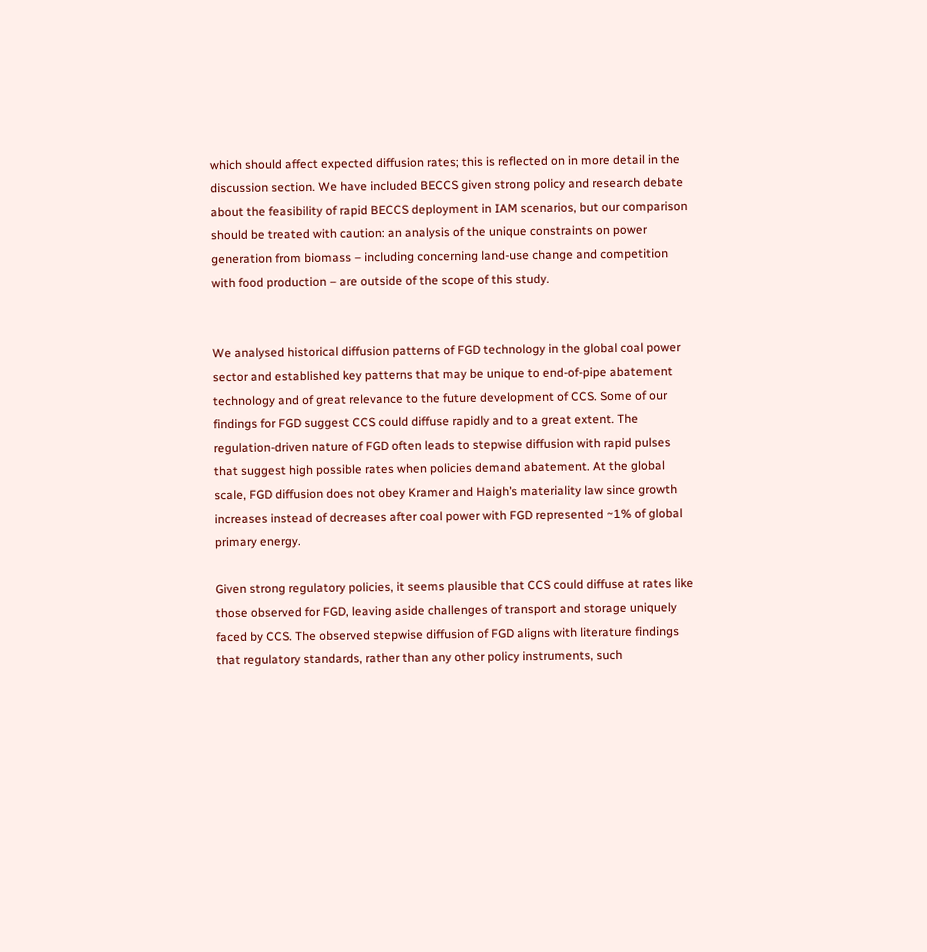which should affect expected diffusion rates; this is reflected on in more detail in the discussion section. We have included BECCS given strong policy and research debate about the feasibility of rapid BECCS deployment in IAM scenarios, but our comparison should be treated with caution: an analysis of the unique constraints on power generation from biomass – including concerning land-use change and competition with food production – are outside of the scope of this study.


We analysed historical diffusion patterns of FGD technology in the global coal power sector and established key patterns that may be unique to end-of-pipe abatement technology and of great relevance to the future development of CCS. Some of our findings for FGD suggest CCS could diffuse rapidly and to a great extent. The regulation-driven nature of FGD often leads to stepwise diffusion with rapid pulses that suggest high possible rates when policies demand abatement. At the global scale, FGD diffusion does not obey Kramer and Haigh’s materiality law since growth increases instead of decreases after coal power with FGD represented ~1% of global primary energy.

Given strong regulatory policies, it seems plausible that CCS could diffuse at rates like those observed for FGD, leaving aside challenges of transport and storage uniquely faced by CCS. The observed stepwise diffusion of FGD aligns with literature findings that regulatory standards, rather than any other policy instruments, such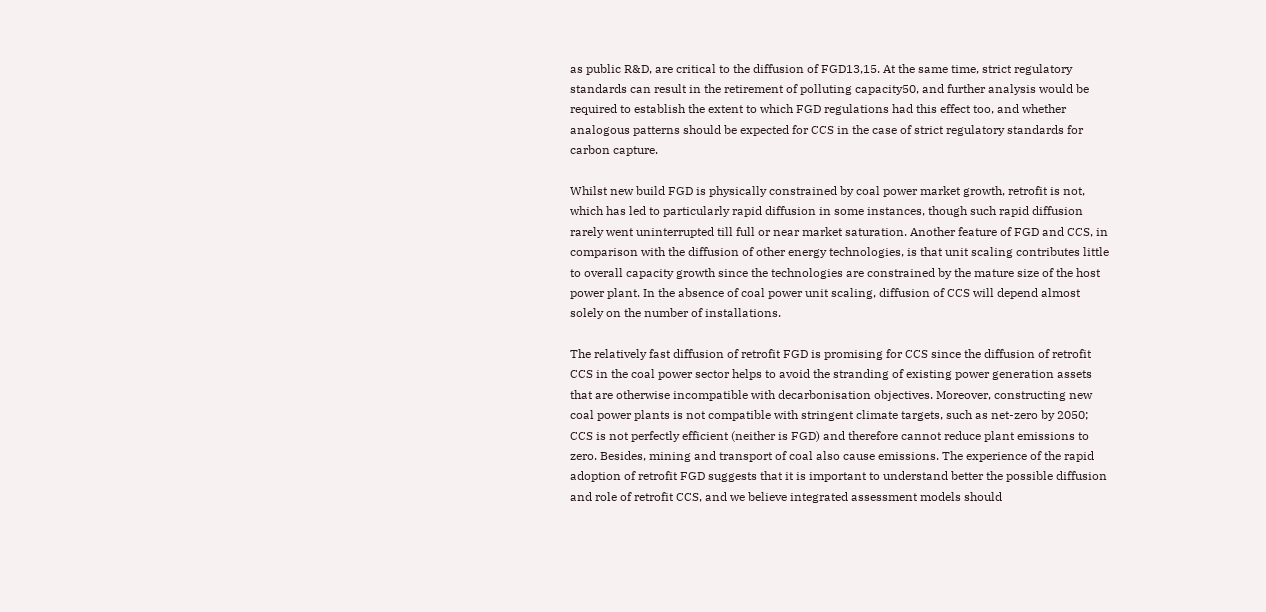as public R&D, are critical to the diffusion of FGD13,15. At the same time, strict regulatory standards can result in the retirement of polluting capacity50, and further analysis would be required to establish the extent to which FGD regulations had this effect too, and whether analogous patterns should be expected for CCS in the case of strict regulatory standards for carbon capture.

Whilst new build FGD is physically constrained by coal power market growth, retrofit is not, which has led to particularly rapid diffusion in some instances, though such rapid diffusion rarely went uninterrupted till full or near market saturation. Another feature of FGD and CCS, in comparison with the diffusion of other energy technologies, is that unit scaling contributes little to overall capacity growth since the technologies are constrained by the mature size of the host power plant. In the absence of coal power unit scaling, diffusion of CCS will depend almost solely on the number of installations.

The relatively fast diffusion of retrofit FGD is promising for CCS since the diffusion of retrofit CCS in the coal power sector helps to avoid the stranding of existing power generation assets that are otherwise incompatible with decarbonisation objectives. Moreover, constructing new coal power plants is not compatible with stringent climate targets, such as net-zero by 2050; CCS is not perfectly efficient (neither is FGD) and therefore cannot reduce plant emissions to zero. Besides, mining and transport of coal also cause emissions. The experience of the rapid adoption of retrofit FGD suggests that it is important to understand better the possible diffusion and role of retrofit CCS, and we believe integrated assessment models should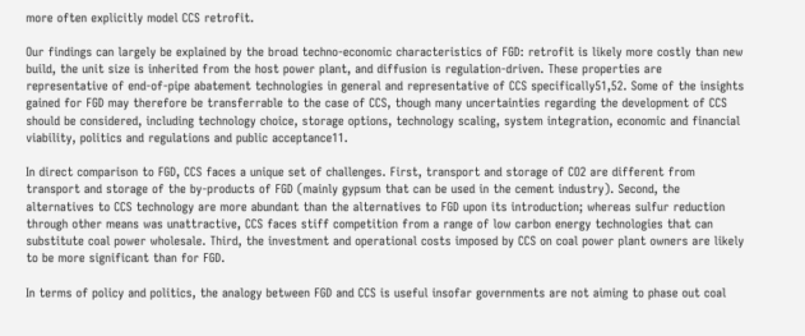more often explicitly model CCS retrofit.

Our findings can largely be explained by the broad techno-economic characteristics of FGD: retrofit is likely more costly than new build, the unit size is inherited from the host power plant, and diffusion is regulation-driven. These properties are representative of end-of-pipe abatement technologies in general and representative of CCS specifically51,52. Some of the insights gained for FGD may therefore be transferrable to the case of CCS, though many uncertainties regarding the development of CCS should be considered, including technology choice, storage options, technology scaling, system integration, economic and financial viability, politics and regulations and public acceptance11.

In direct comparison to FGD, CCS faces a unique set of challenges. First, transport and storage of CO2 are different from transport and storage of the by-products of FGD (mainly gypsum that can be used in the cement industry). Second, the alternatives to CCS technology are more abundant than the alternatives to FGD upon its introduction; whereas sulfur reduction through other means was unattractive, CCS faces stiff competition from a range of low carbon energy technologies that can substitute coal power wholesale. Third, the investment and operational costs imposed by CCS on coal power plant owners are likely to be more significant than for FGD.

In terms of policy and politics, the analogy between FGD and CCS is useful insofar governments are not aiming to phase out coal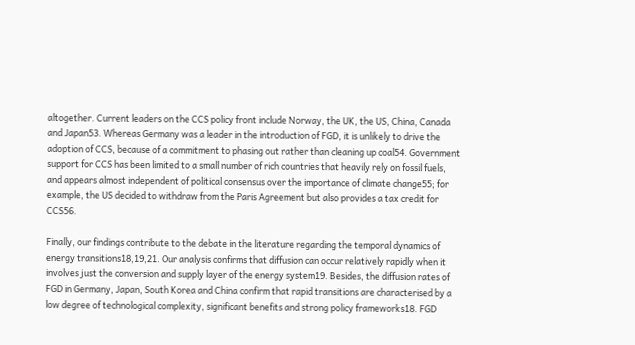altogether. Current leaders on the CCS policy front include Norway, the UK, the US, China, Canada and Japan53. Whereas Germany was a leader in the introduction of FGD, it is unlikely to drive the adoption of CCS, because of a commitment to phasing out rather than cleaning up coal54. Government support for CCS has been limited to a small number of rich countries that heavily rely on fossil fuels, and appears almost independent of political consensus over the importance of climate change55; for example, the US decided to withdraw from the Paris Agreement but also provides a tax credit for CCS56.

Finally, our findings contribute to the debate in the literature regarding the temporal dynamics of energy transitions18,19,21. Our analysis confirms that diffusion can occur relatively rapidly when it involves just the conversion and supply layer of the energy system19. Besides, the diffusion rates of FGD in Germany, Japan, South Korea and China confirm that rapid transitions are characterised by a low degree of technological complexity, significant benefits and strong policy frameworks18. FGD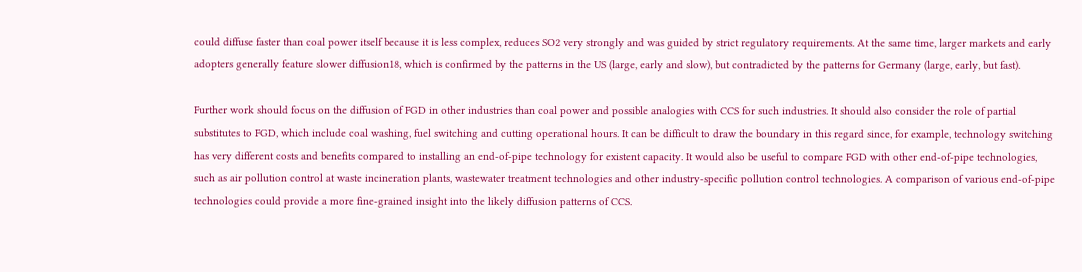could diffuse faster than coal power itself because it is less complex, reduces SO2 very strongly and was guided by strict regulatory requirements. At the same time, larger markets and early adopters generally feature slower diffusion18, which is confirmed by the patterns in the US (large, early and slow), but contradicted by the patterns for Germany (large, early, but fast).

Further work should focus on the diffusion of FGD in other industries than coal power and possible analogies with CCS for such industries. It should also consider the role of partial substitutes to FGD, which include coal washing, fuel switching and cutting operational hours. It can be difficult to draw the boundary in this regard since, for example, technology switching has very different costs and benefits compared to installing an end-of-pipe technology for existent capacity. It would also be useful to compare FGD with other end-of-pipe technologies, such as air pollution control at waste incineration plants, wastewater treatment technologies and other industry-specific pollution control technologies. A comparison of various end-of-pipe technologies could provide a more fine-grained insight into the likely diffusion patterns of CCS.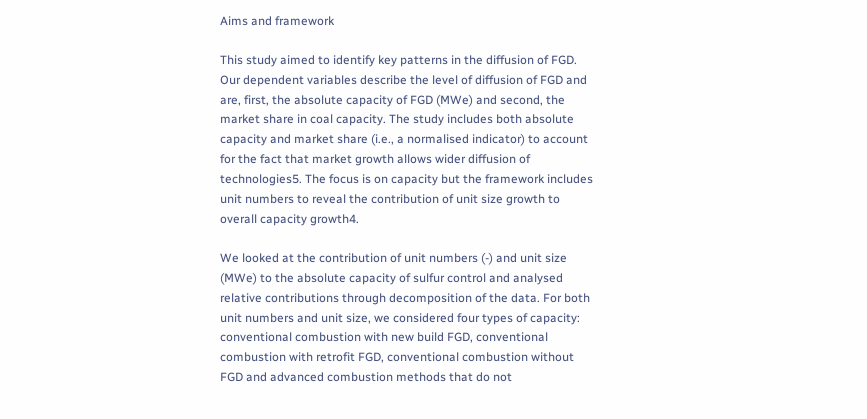Aims and framework

This study aimed to identify key patterns in the diffusion of FGD. Our dependent variables describe the level of diffusion of FGD and are, first, the absolute capacity of FGD (MWe) and second, the market share in coal capacity. The study includes both absolute capacity and market share (i.e., a normalised indicator) to account for the fact that market growth allows wider diffusion of technologies5. The focus is on capacity but the framework includes unit numbers to reveal the contribution of unit size growth to overall capacity growth4.

We looked at the contribution of unit numbers (-) and unit size (MWe) to the absolute capacity of sulfur control and analysed relative contributions through decomposition of the data. For both unit numbers and unit size, we considered four types of capacity: conventional combustion with new build FGD, conventional combustion with retrofit FGD, conventional combustion without FGD and advanced combustion methods that do not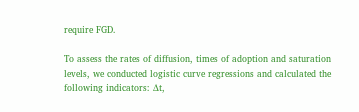require FGD.

To assess the rates of diffusion, times of adoption and saturation levels, we conducted logistic curve regressions and calculated the following indicators: ∆t,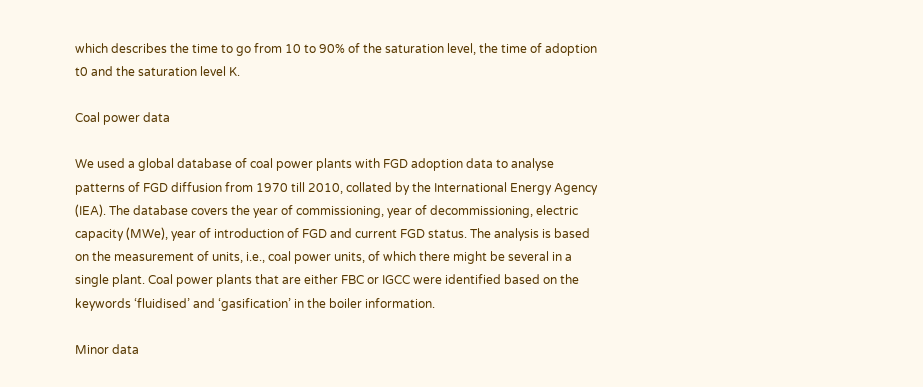which describes the time to go from 10 to 90% of the saturation level, the time of adoption t0 and the saturation level K.

Coal power data

We used a global database of coal power plants with FGD adoption data to analyse patterns of FGD diffusion from 1970 till 2010, collated by the International Energy Agency (IEA). The database covers the year of commissioning, year of decommissioning, electric capacity (MWe), year of introduction of FGD and current FGD status. The analysis is based on the measurement of units, i.e., coal power units, of which there might be several in a single plant. Coal power plants that are either FBC or IGCC were identified based on the keywords ‘fluidised’ and ‘gasification’ in the boiler information.

Minor data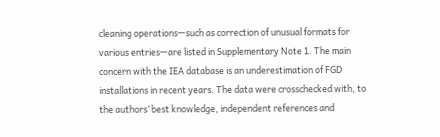cleaning operations—such as correction of unusual formats for various entries—are listed in Supplementary Note 1. The main concern with the IEA database is an underestimation of FGD installations in recent years. The data were crosschecked with, to the authors’ best knowledge, independent references and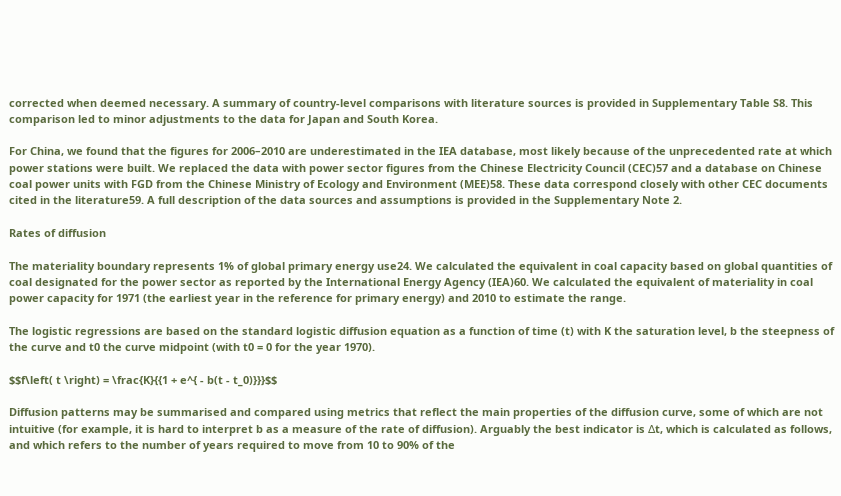corrected when deemed necessary. A summary of country-level comparisons with literature sources is provided in Supplementary Table S8. This comparison led to minor adjustments to the data for Japan and South Korea.

For China, we found that the figures for 2006–2010 are underestimated in the IEA database, most likely because of the unprecedented rate at which power stations were built. We replaced the data with power sector figures from the Chinese Electricity Council (CEC)57 and a database on Chinese coal power units with FGD from the Chinese Ministry of Ecology and Environment (MEE)58. These data correspond closely with other CEC documents cited in the literature59. A full description of the data sources and assumptions is provided in the Supplementary Note 2.

Rates of diffusion

The materiality boundary represents 1% of global primary energy use24. We calculated the equivalent in coal capacity based on global quantities of coal designated for the power sector as reported by the International Energy Agency (IEA)60. We calculated the equivalent of materiality in coal power capacity for 1971 (the earliest year in the reference for primary energy) and 2010 to estimate the range.

The logistic regressions are based on the standard logistic diffusion equation as a function of time (t) with K the saturation level, b the steepness of the curve and t0 the curve midpoint (with t0 = 0 for the year 1970).

$$f\left( t \right) = \frac{K}{{1 + e^{ - b(t - t_0)}}}$$

Diffusion patterns may be summarised and compared using metrics that reflect the main properties of the diffusion curve, some of which are not intuitive (for example, it is hard to interpret b as a measure of the rate of diffusion). Arguably the best indicator is ∆t, which is calculated as follows, and which refers to the number of years required to move from 10 to 90% of the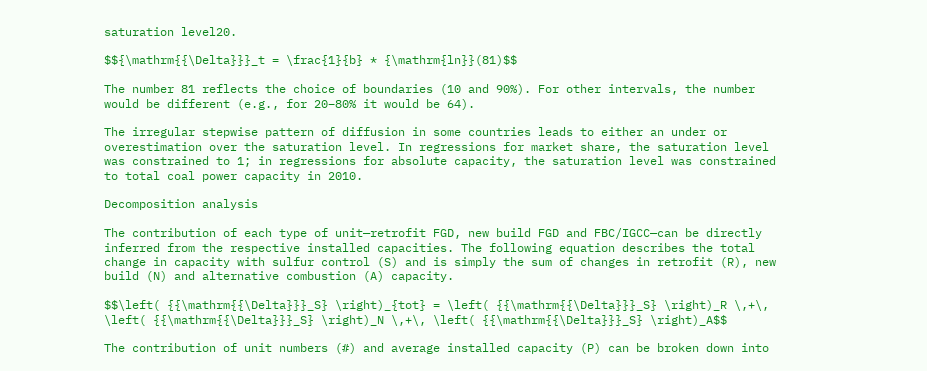saturation level20.

$${\mathrm{{\Delta}}}_t = \frac{1}{b} * {\mathrm{ln}}(81)$$

The number 81 reflects the choice of boundaries (10 and 90%). For other intervals, the number would be different (e.g., for 20–80% it would be 64).

The irregular stepwise pattern of diffusion in some countries leads to either an under or overestimation over the saturation level. In regressions for market share, the saturation level was constrained to 1; in regressions for absolute capacity, the saturation level was constrained to total coal power capacity in 2010.

Decomposition analysis

The contribution of each type of unit—retrofit FGD, new build FGD and FBC/IGCC—can be directly inferred from the respective installed capacities. The following equation describes the total change in capacity with sulfur control (S) and is simply the sum of changes in retrofit (R), new build (N) and alternative combustion (A) capacity.

$$\left( {{\mathrm{{\Delta}}}_S} \right)_{tot} = \left( {{\mathrm{{\Delta}}}_S} \right)_R \,+\, \left( {{\mathrm{{\Delta}}}_S} \right)_N \,+\, \left( {{\mathrm{{\Delta}}}_S} \right)_A$$

The contribution of unit numbers (#) and average installed capacity (P) can be broken down into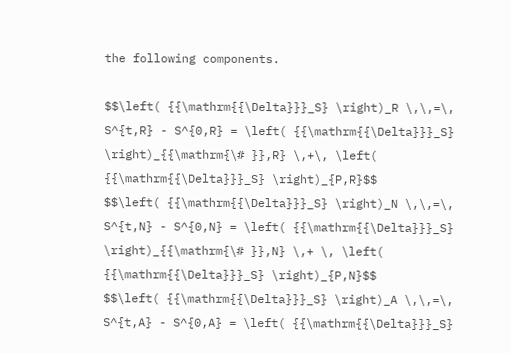the following components.

$$\left( {{\mathrm{{\Delta}}}_S} \right)_R \,\,=\, S^{t,R} - S^{0,R} = \left( {{\mathrm{{\Delta}}}_S} \right)_{{\mathrm{\# }},R} \,+\, \left( {{\mathrm{{\Delta}}}_S} \right)_{P,R}$$
$$\left( {{\mathrm{{\Delta}}}_S} \right)_N \,\,=\, S^{t,N} - S^{0,N} = \left( {{\mathrm{{\Delta}}}_S} \right)_{{\mathrm{\# }},N} \,+ \, \left( {{\mathrm{{\Delta}}}_S} \right)_{P,N}$$
$$\left( {{\mathrm{{\Delta}}}_S} \right)_A \,\,=\, S^{t,A} - S^{0,A} = \left( {{\mathrm{{\Delta}}}_S}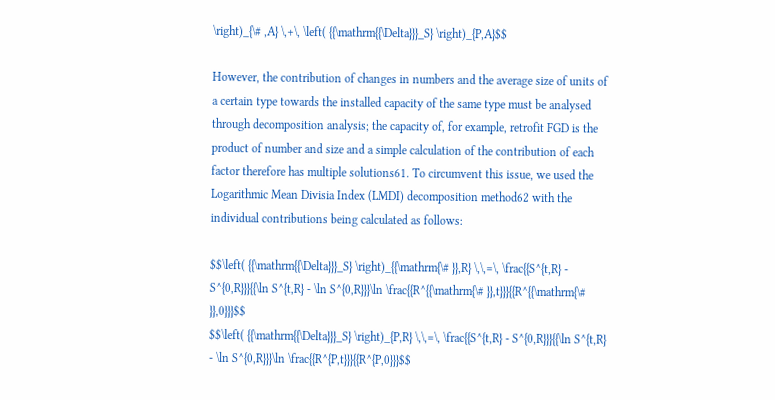\right)_{\# ,A} \,+\, \left( {{\mathrm{{\Delta}}}_S} \right)_{P,A}$$

However, the contribution of changes in numbers and the average size of units of a certain type towards the installed capacity of the same type must be analysed through decomposition analysis; the capacity of, for example, retrofit FGD is the product of number and size and a simple calculation of the contribution of each factor therefore has multiple solutions61. To circumvent this issue, we used the Logarithmic Mean Divisia Index (LMDI) decomposition method62 with the individual contributions being calculated as follows:

$$\left( {{\mathrm{{\Delta}}}_S} \right)_{{\mathrm{\# }},R} \,\,=\, \frac{{S^{t,R} - S^{0,R}}}{{\ln S^{t,R} - \ln S^{0,R}}}\ln \frac{{R^{{\mathrm{\# }},t}}}{{R^{{\mathrm{\# }},0}}}$$
$$\left( {{\mathrm{{\Delta}}}_S} \right)_{P,R} \,\,=\, \frac{{S^{t,R} - S^{0,R}}}{{\ln S^{t,R} - \ln S^{0,R}}}\ln \frac{{R^{P,t}}}{{R^{P,0}}}$$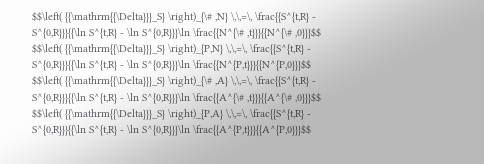$$\left( {{\mathrm{{\Delta}}}_S} \right)_{\# ,N} \,\,=\, \frac{{S^{t,R} - S^{0,R}}}{{\ln S^{t,R} - \ln S^{0,R}}}\ln \frac{{N^{\# ,t}}}{{N^{\# ,0}}}$$
$$\left( {{\mathrm{{\Delta}}}_S} \right)_{P,N} \,\,=\, \frac{{S^{t,R} - S^{0,R}}}{{\ln S^{t,R} - \ln S^{0,R}}}\ln \frac{{N^{P,t}}}{{N^{P,0}}}$$
$$\left( {{\mathrm{{\Delta}}}_S} \right)_{\# ,A} \,\,=\, \frac{{S^{t,R} - S^{0,R}}}{{\ln S^{t,R} - \ln S^{0,R}}}\ln \frac{{A^{\# ,t}}}{{A^{\# ,0}}}$$
$$\left( {{\mathrm{{\Delta}}}_S} \right)_{P,A} \,\,=\, \frac{{S^{t,R} - S^{0,R}}}{{\ln S^{t,R} - \ln S^{0,R}}}\ln \frac{{A^{P,t}}}{{A^{P,0}}}$$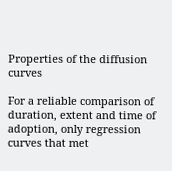Properties of the diffusion curves

For a reliable comparison of duration, extent and time of adoption, only regression curves that met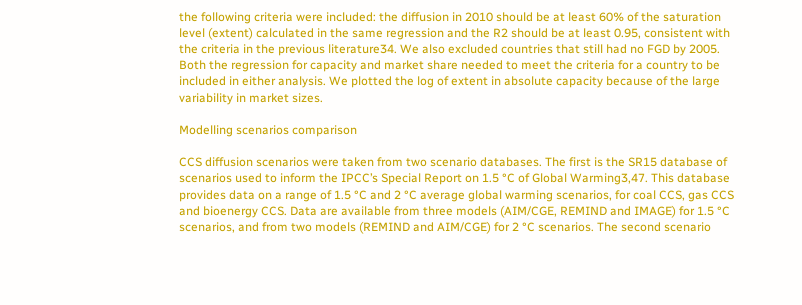the following criteria were included: the diffusion in 2010 should be at least 60% of the saturation level (extent) calculated in the same regression and the R2 should be at least 0.95, consistent with the criteria in the previous literature34. We also excluded countries that still had no FGD by 2005. Both the regression for capacity and market share needed to meet the criteria for a country to be included in either analysis. We plotted the log of extent in absolute capacity because of the large variability in market sizes.

Modelling scenarios comparison

CCS diffusion scenarios were taken from two scenario databases. The first is the SR15 database of scenarios used to inform the IPCC’s Special Report on 1.5 °C of Global Warming3,47. This database provides data on a range of 1.5 °C and 2 °C average global warming scenarios, for coal CCS, gas CCS and bioenergy CCS. Data are available from three models (AIM/CGE, REMIND and IMAGE) for 1.5 °C scenarios, and from two models (REMIND and AIM/CGE) for 2 °C scenarios. The second scenario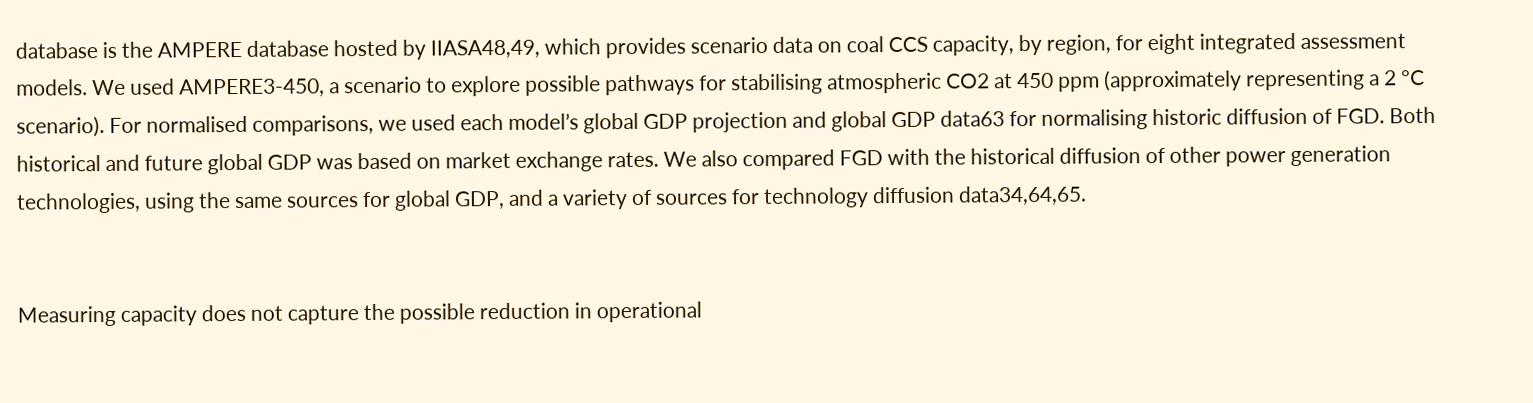database is the AMPERE database hosted by IIASA48,49, which provides scenario data on coal CCS capacity, by region, for eight integrated assessment models. We used AMPERE3-450, a scenario to explore possible pathways for stabilising atmospheric CO2 at 450 ppm (approximately representing a 2 °C scenario). For normalised comparisons, we used each model’s global GDP projection and global GDP data63 for normalising historic diffusion of FGD. Both historical and future global GDP was based on market exchange rates. We also compared FGD with the historical diffusion of other power generation technologies, using the same sources for global GDP, and a variety of sources for technology diffusion data34,64,65.


Measuring capacity does not capture the possible reduction in operational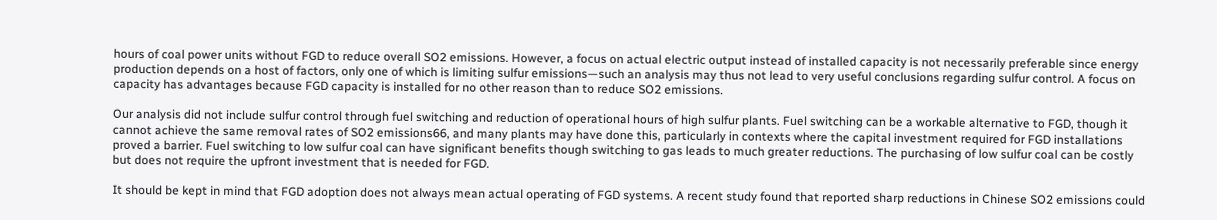hours of coal power units without FGD to reduce overall SO2 emissions. However, a focus on actual electric output instead of installed capacity is not necessarily preferable since energy production depends on a host of factors, only one of which is limiting sulfur emissions—such an analysis may thus not lead to very useful conclusions regarding sulfur control. A focus on capacity has advantages because FGD capacity is installed for no other reason than to reduce SO2 emissions.

Our analysis did not include sulfur control through fuel switching and reduction of operational hours of high sulfur plants. Fuel switching can be a workable alternative to FGD, though it cannot achieve the same removal rates of SO2 emissions66, and many plants may have done this, particularly in contexts where the capital investment required for FGD installations proved a barrier. Fuel switching to low sulfur coal can have significant benefits though switching to gas leads to much greater reductions. The purchasing of low sulfur coal can be costly but does not require the upfront investment that is needed for FGD.

It should be kept in mind that FGD adoption does not always mean actual operating of FGD systems. A recent study found that reported sharp reductions in Chinese SO2 emissions could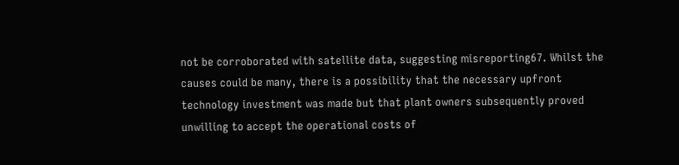not be corroborated with satellite data, suggesting misreporting67. Whilst the causes could be many, there is a possibility that the necessary upfront technology investment was made but that plant owners subsequently proved unwilling to accept the operational costs of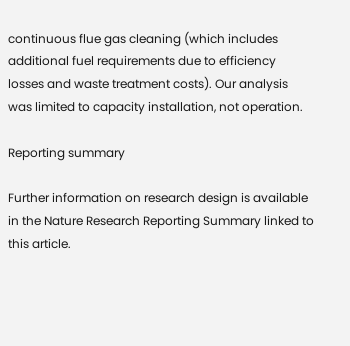continuous flue gas cleaning (which includes additional fuel requirements due to efficiency losses and waste treatment costs). Our analysis was limited to capacity installation, not operation.

Reporting summary

Further information on research design is available in the Nature Research Reporting Summary linked to this article.